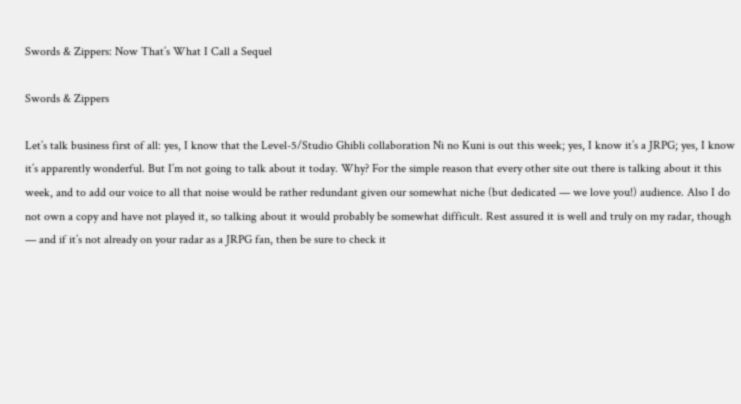Swords & Zippers: Now That’s What I Call a Sequel

Swords & Zippers

Let’s talk business first of all: yes, I know that the Level-5/Studio Ghibli collaboration Ni no Kuni is out this week; yes, I know it’s a JRPG; yes, I know it’s apparently wonderful. But I’m not going to talk about it today. Why? For the simple reason that every other site out there is talking about it this week, and to add our voice to all that noise would be rather redundant given our somewhat niche (but dedicated — we love you!) audience. Also I do not own a copy and have not played it, so talking about it would probably be somewhat difficult. Rest assured it is well and truly on my radar, though — and if it’s not already on your radar as a JRPG fan, then be sure to check it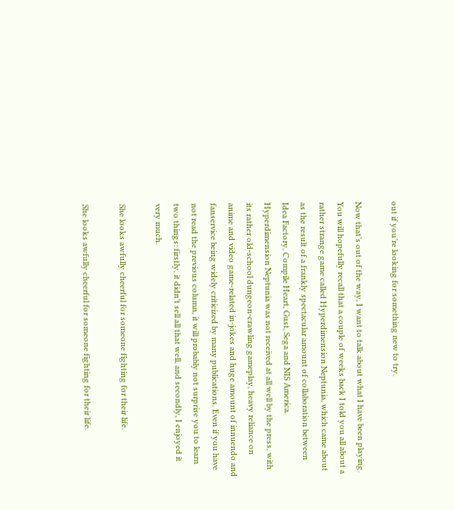out if you’re looking for something new to try.

Now that’s out of the way, I want to talk about what I have been playing. You will hopefully recall that a couple of weeks back I told you all about a rather strange game called Hyperdimension Neptunia, which came about as the result of a frankly spectacular amount of collaboration between Idea Factory, Compile Heart, Gust, Sega and NIS America. Hyperdimension Neptunia was not received at all well by the press, with its rather old-school dungeon-crawling gameplay, heavy reliance on anime and video game-related in-jokes and huge amount of innuendo and fanservice being widely criticized by many publications. Even if you have not read the previous column, it will probably not surprise you to learn two things: firstly, it didn’t sell all that well, and secondly, I enjoyed it very much.

She looks awfully cheerful for someone fighting for their life.

She looks awfully cheerful for someone fighting for their life.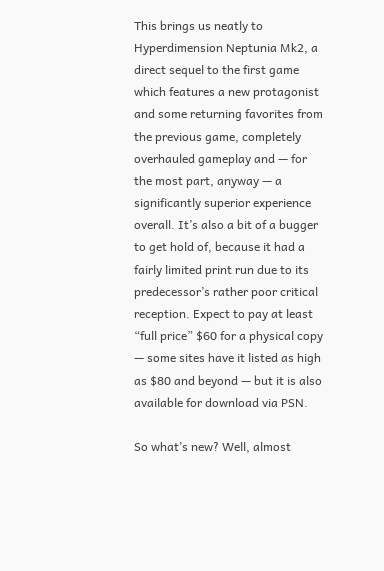This brings us neatly to Hyperdimension Neptunia Mk2, a direct sequel to the first game which features a new protagonist and some returning favorites from the previous game, completely overhauled gameplay and — for the most part, anyway — a significantly superior experience overall. It’s also a bit of a bugger to get hold of, because it had a fairly limited print run due to its predecessor’s rather poor critical reception. Expect to pay at least “full price” $60 for a physical copy — some sites have it listed as high as $80 and beyond — but it is also available for download via PSN.

So what’s new? Well, almost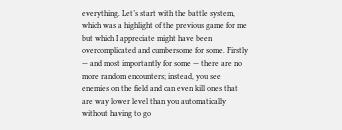everything. Let’s start with the battle system, which was a highlight of the previous game for me but which I appreciate might have been overcomplicated and cumbersome for some. Firstly — and most importantly for some — there are no more random encounters; instead, you see enemies on the field and can even kill ones that are way lower level than you automatically without having to go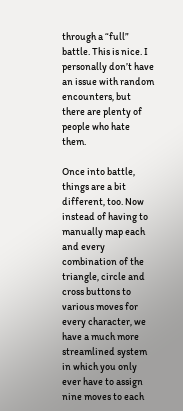through a “full” battle. This is nice. I personally don’t have an issue with random encounters, but there are plenty of people who hate them.

Once into battle, things are a bit different, too. Now instead of having to manually map each and every combination of the triangle, circle and cross buttons to various moves for every character, we have a much more streamlined system in which you only ever have to assign nine moves to each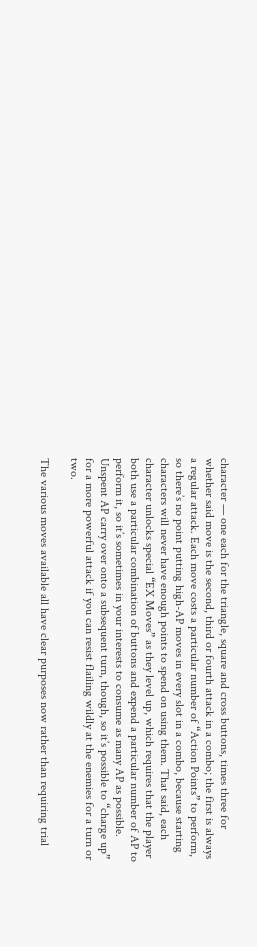character — one each for the triangle, square and cross buttons, times three for whether said move is the second, third or fourth attack in a combo; the first is always a regular attack. Each move costs a particular number of “Action Points” to perform, so there’s no point putting high-AP moves in every slot in a combo, because starting characters will never have enough points to spend on using them. That said, each character unlocks special “EX Moves” as they level up, which requires that the player both use a particular combination of buttons and expend a particular number of AP to perform it, so it’s sometimes in your interests to consume as many AP as possible. Unspent AP carry over onto a subsequent turn, though, so it’s possible to “charge up” for a more powerful attack if you can resist flailing wildly at the enemies for a turn or two.

The various moves available all have clear purposes now rather than requiring trial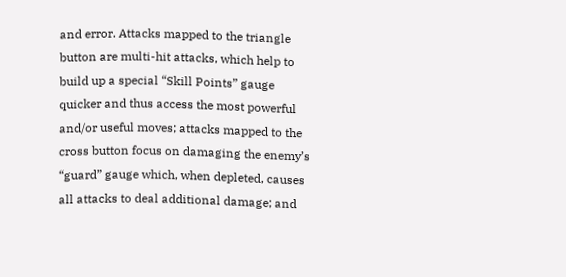and error. Attacks mapped to the triangle button are multi-hit attacks, which help to build up a special “Skill Points” gauge quicker and thus access the most powerful and/or useful moves; attacks mapped to the cross button focus on damaging the enemy’s “guard” gauge which, when depleted, causes all attacks to deal additional damage; and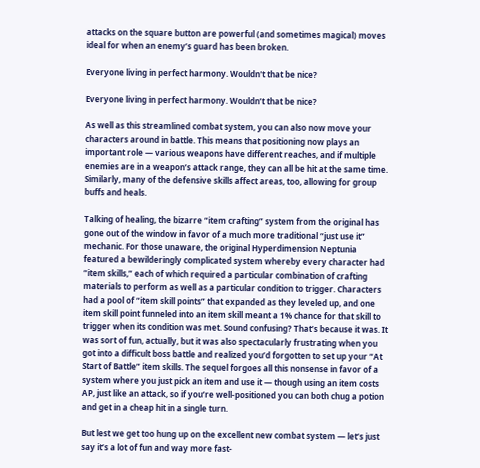attacks on the square button are powerful (and sometimes magical) moves ideal for when an enemy’s guard has been broken.

Everyone living in perfect harmony. Wouldn't that be nice?

Everyone living in perfect harmony. Wouldn’t that be nice?

As well as this streamlined combat system, you can also now move your characters around in battle. This means that positioning now plays an important role — various weapons have different reaches, and if multiple enemies are in a weapon’s attack range, they can all be hit at the same time. Similarly, many of the defensive skills affect areas, too, allowing for group buffs and heals.

Talking of healing, the bizarre “item crafting” system from the original has gone out of the window in favor of a much more traditional “just use it” mechanic. For those unaware, the original Hyperdimension Neptunia featured a bewilderingly complicated system whereby every character had “item skills,” each of which required a particular combination of crafting materials to perform as well as a particular condition to trigger. Characters had a pool of “item skill points” that expanded as they leveled up, and one item skill point funneled into an item skill meant a 1% chance for that skill to trigger when its condition was met. Sound confusing? That’s because it was. It was sort of fun, actually, but it was also spectacularly frustrating when you got into a difficult boss battle and realized you’d forgotten to set up your “At Start of Battle” item skills. The sequel forgoes all this nonsense in favor of a system where you just pick an item and use it — though using an item costs AP, just like an attack, so if you’re well-positioned you can both chug a potion and get in a cheap hit in a single turn.

But lest we get too hung up on the excellent new combat system — let’s just say it’s a lot of fun and way more fast-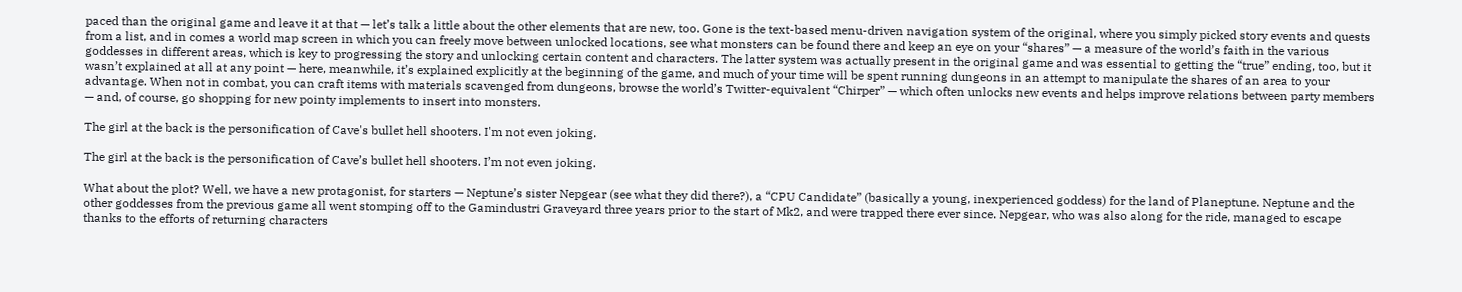paced than the original game and leave it at that — let’s talk a little about the other elements that are new, too. Gone is the text-based menu-driven navigation system of the original, where you simply picked story events and quests from a list, and in comes a world map screen in which you can freely move between unlocked locations, see what monsters can be found there and keep an eye on your “shares” — a measure of the world’s faith in the various goddesses in different areas, which is key to progressing the story and unlocking certain content and characters. The latter system was actually present in the original game and was essential to getting the “true” ending, too, but it wasn’t explained at all at any point — here, meanwhile, it’s explained explicitly at the beginning of the game, and much of your time will be spent running dungeons in an attempt to manipulate the shares of an area to your advantage. When not in combat, you can craft items with materials scavenged from dungeons, browse the world’s Twitter-equivalent “Chirper” — which often unlocks new events and helps improve relations between party members — and, of course, go shopping for new pointy implements to insert into monsters.

The girl at the back is the personification of Cave's bullet hell shooters. I'm not even joking.

The girl at the back is the personification of Cave’s bullet hell shooters. I’m not even joking.

What about the plot? Well, we have a new protagonist, for starters — Neptune’s sister Nepgear (see what they did there?), a “CPU Candidate” (basically a young, inexperienced goddess) for the land of Planeptune. Neptune and the other goddesses from the previous game all went stomping off to the Gamindustri Graveyard three years prior to the start of Mk2, and were trapped there ever since. Nepgear, who was also along for the ride, managed to escape thanks to the efforts of returning characters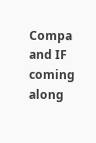Compa and IF coming along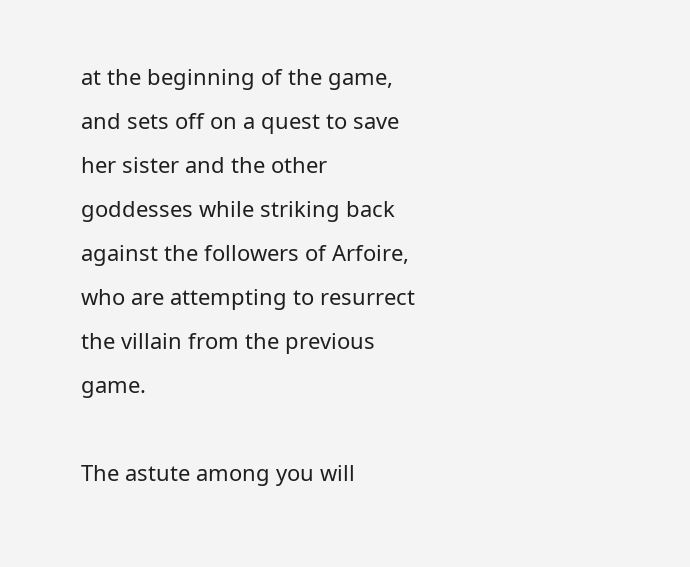at the beginning of the game, and sets off on a quest to save her sister and the other goddesses while striking back against the followers of Arfoire, who are attempting to resurrect the villain from the previous game.

The astute among you will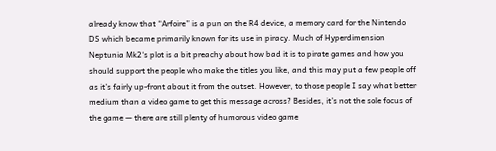already know that “Arfoire” is a pun on the R4 device, a memory card for the Nintendo DS which became primarily known for its use in piracy. Much of Hyperdimension Neptunia Mk2‘s plot is a bit preachy about how bad it is to pirate games and how you should support the people who make the titles you like, and this may put a few people off as it’s fairly up-front about it from the outset. However, to those people I say what better medium than a video game to get this message across? Besides, it’s not the sole focus of the game — there are still plenty of humorous video game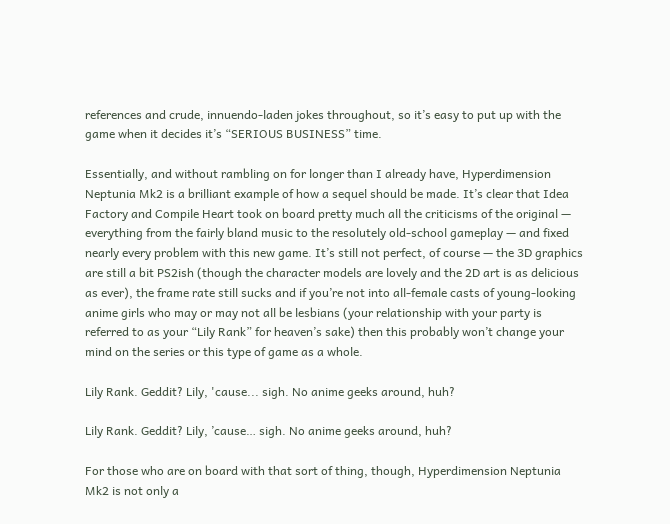references and crude, innuendo-laden jokes throughout, so it’s easy to put up with the game when it decides it’s “SERIOUS BUSINESS” time.

Essentially, and without rambling on for longer than I already have, Hyperdimension Neptunia Mk2 is a brilliant example of how a sequel should be made. It’s clear that Idea Factory and Compile Heart took on board pretty much all the criticisms of the original — everything from the fairly bland music to the resolutely old-school gameplay — and fixed nearly every problem with this new game. It’s still not perfect, of course — the 3D graphics are still a bit PS2ish (though the character models are lovely and the 2D art is as delicious as ever), the frame rate still sucks and if you’re not into all-female casts of young-looking anime girls who may or may not all be lesbians (your relationship with your party is referred to as your “Lily Rank” for heaven’s sake) then this probably won’t change your mind on the series or this type of game as a whole.

Lily Rank. Geddit? Lily, 'cause... sigh. No anime geeks around, huh?

Lily Rank. Geddit? Lily, ’cause… sigh. No anime geeks around, huh?

For those who are on board with that sort of thing, though, Hyperdimension Neptunia Mk2 is not only a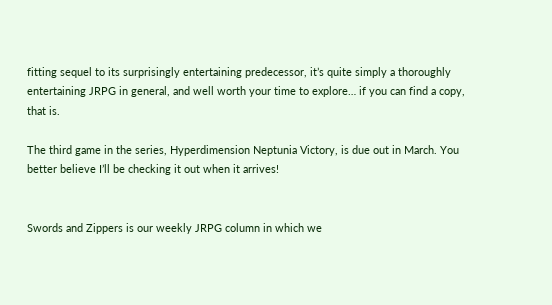fitting sequel to its surprisingly entertaining predecessor, it’s quite simply a thoroughly entertaining JRPG in general, and well worth your time to explore… if you can find a copy, that is.

The third game in the series, Hyperdimension Neptunia Victory, is due out in March. You better believe I’ll be checking it out when it arrives!


Swords and Zippers is our weekly JRPG column in which we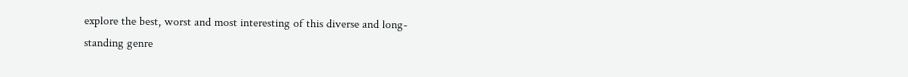explore the best, worst and most interesting of this diverse and long-standing genre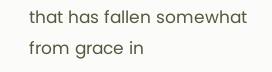that has fallen somewhat from grace in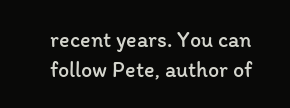recent years. You can follow Pete, author of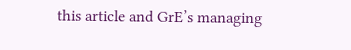this article and GrE’s managing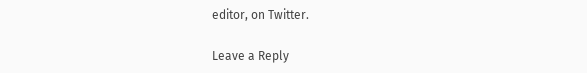editor, on Twitter.

Leave a Reply